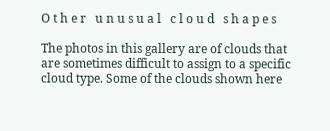O t h e r   u n u s u a l   c l o u d   s h a p e s

The photos in this gallery are of clouds that are sometimes difficult to assign to a specific cloud type. Some of the clouds shown here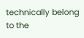technically belong to the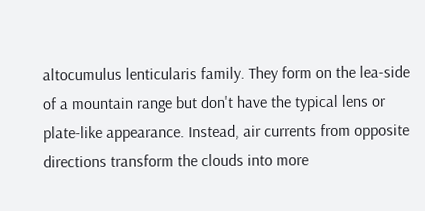altocumulus lenticularis family. They form on the lea-side of a mountain range but don't have the typical lens or plate-like appearance. Instead, air currents from opposite directions transform the clouds into more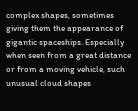complex shapes, sometimes giving them the appearance of gigantic spaceships. Especially when seen from a great distance or from a moving vehicle, such unusual cloud shapes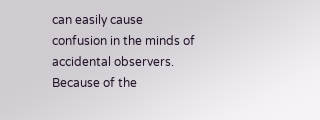can easily cause confusion in the minds of accidental observers. Because of the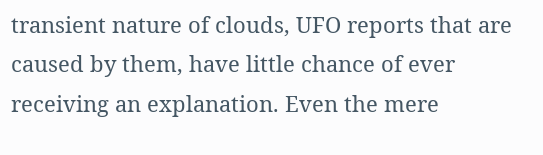transient nature of clouds, UFO reports that are caused by them, have little chance of ever receiving an explanation. Even the mere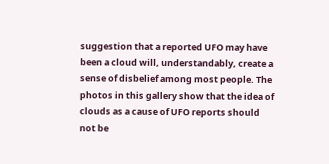suggestion that a reported UFO may have been a cloud will, understandably, create a sense of disbelief among most people. The photos in this gallery show that the idea of clouds as a cause of UFO reports should not be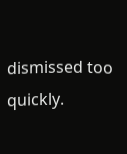dismissed too quickly.